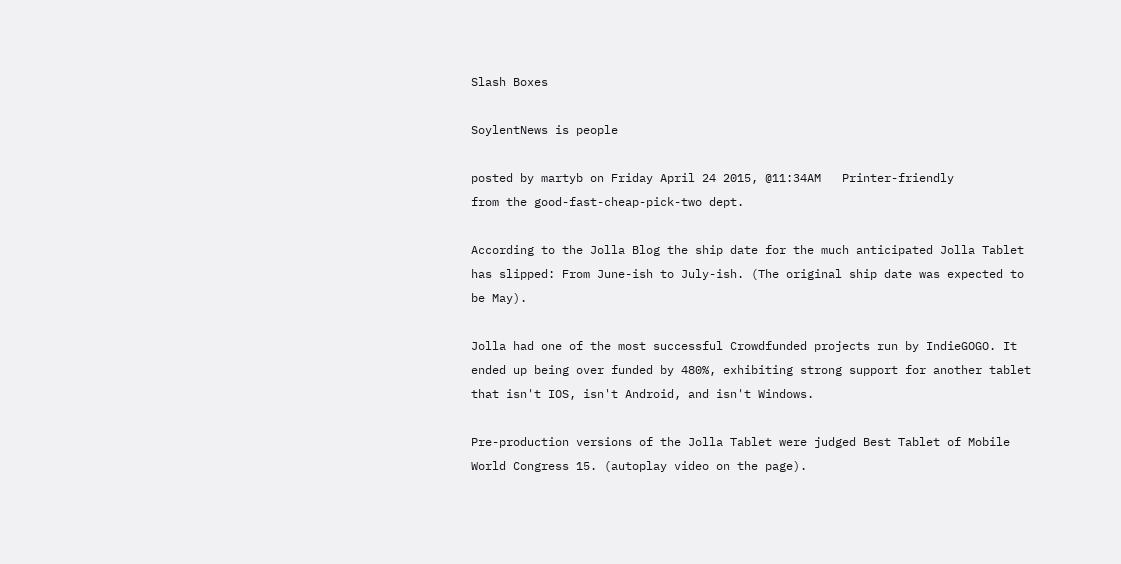Slash Boxes

SoylentNews is people

posted by martyb on Friday April 24 2015, @11:34AM   Printer-friendly
from the good-fast-cheap-pick-two dept.

According to the Jolla Blog the ship date for the much anticipated Jolla Tablet has slipped: From June-ish to July-ish. (The original ship date was expected to be May).

Jolla had one of the most successful Crowdfunded projects run by IndieGOGO. It ended up being over funded by 480%, exhibiting strong support for another tablet that isn't IOS, isn't Android, and isn't Windows.

Pre-production versions of the Jolla Tablet were judged Best Tablet of Mobile World Congress 15. (autoplay video on the page).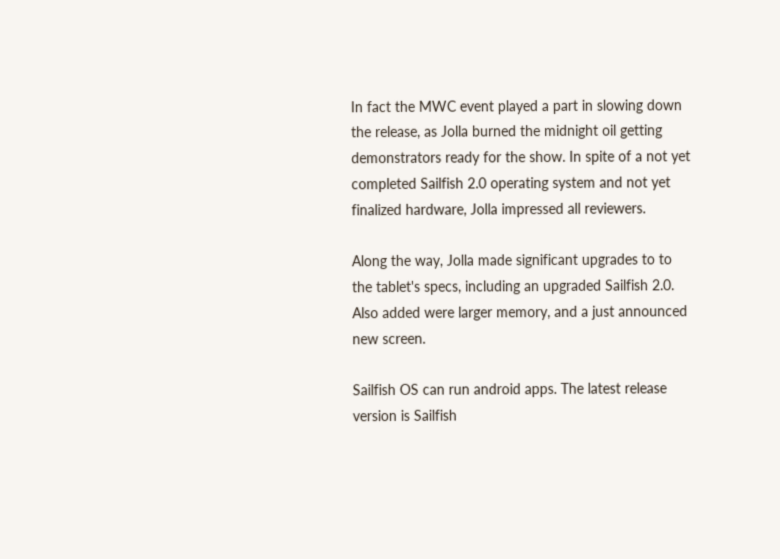In fact the MWC event played a part in slowing down the release, as Jolla burned the midnight oil getting demonstrators ready for the show. In spite of a not yet completed Sailfish 2.0 operating system and not yet finalized hardware, Jolla impressed all reviewers.

Along the way, Jolla made significant upgrades to to the tablet's specs, including an upgraded Sailfish 2.0. Also added were larger memory, and a just announced new screen.

Sailfish OS can run android apps. The latest release version is Sailfish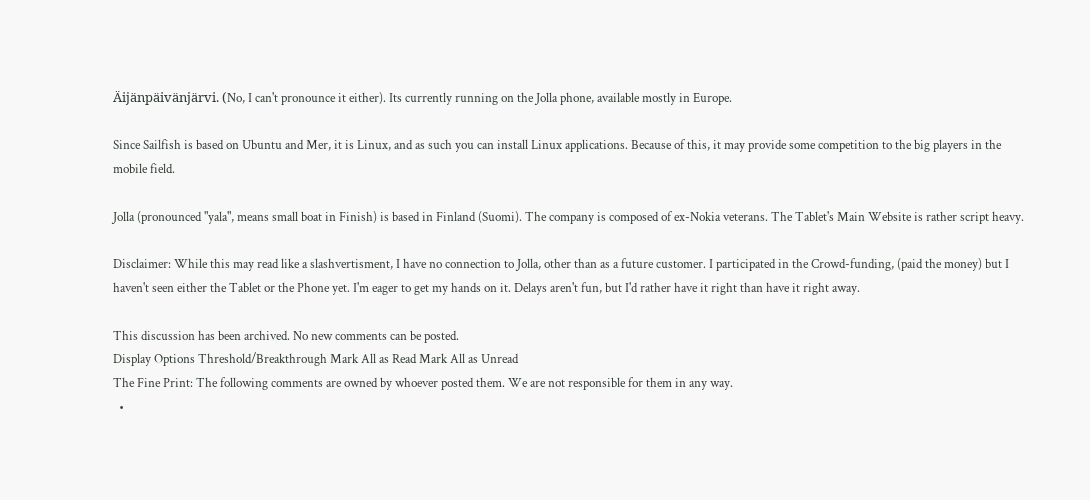Äijänpäivänjärvi. (No, I can't pronounce it either). Its currently running on the Jolla phone, available mostly in Europe.

Since Sailfish is based on Ubuntu and Mer, it is Linux, and as such you can install Linux applications. Because of this, it may provide some competition to the big players in the mobile field.

Jolla (pronounced "yala", means small boat in Finish) is based in Finland (Suomi). The company is composed of ex-Nokia veterans. The Tablet's Main Website is rather script heavy.

Disclaimer: While this may read like a slashvertisment, I have no connection to Jolla, other than as a future customer. I participated in the Crowd-funding, (paid the money) but I haven't seen either the Tablet or the Phone yet. I'm eager to get my hands on it. Delays aren't fun, but I'd rather have it right than have it right away.

This discussion has been archived. No new comments can be posted.
Display Options Threshold/Breakthrough Mark All as Read Mark All as Unread
The Fine Print: The following comments are owned by whoever posted them. We are not responsible for them in any way.
  •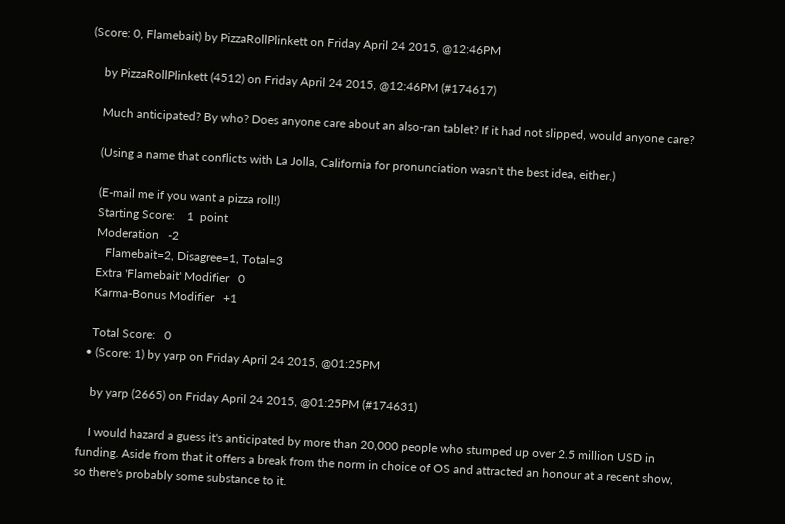(Score: 0, Flamebait) by PizzaRollPlinkett on Friday April 24 2015, @12:46PM

    by PizzaRollPlinkett (4512) on Friday April 24 2015, @12:46PM (#174617)

    Much anticipated? By who? Does anyone care about an also-ran tablet? If it had not slipped, would anyone care?

    (Using a name that conflicts with La Jolla, California for pronunciation wasn't the best idea, either.)

    (E-mail me if you want a pizza roll!)
    Starting Score:    1  point
    Moderation   -2
       Flamebait=2, Disagree=1, Total=3
    Extra 'Flamebait' Modifier   0
    Karma-Bonus Modifier   +1

    Total Score:   0
  • (Score: 1) by yarp on Friday April 24 2015, @01:25PM

    by yarp (2665) on Friday April 24 2015, @01:25PM (#174631)

    I would hazard a guess it's anticipated by more than 20,000 people who stumped up over 2.5 million USD in funding. Aside from that it offers a break from the norm in choice of OS and attracted an honour at a recent show, so there's probably some substance to it.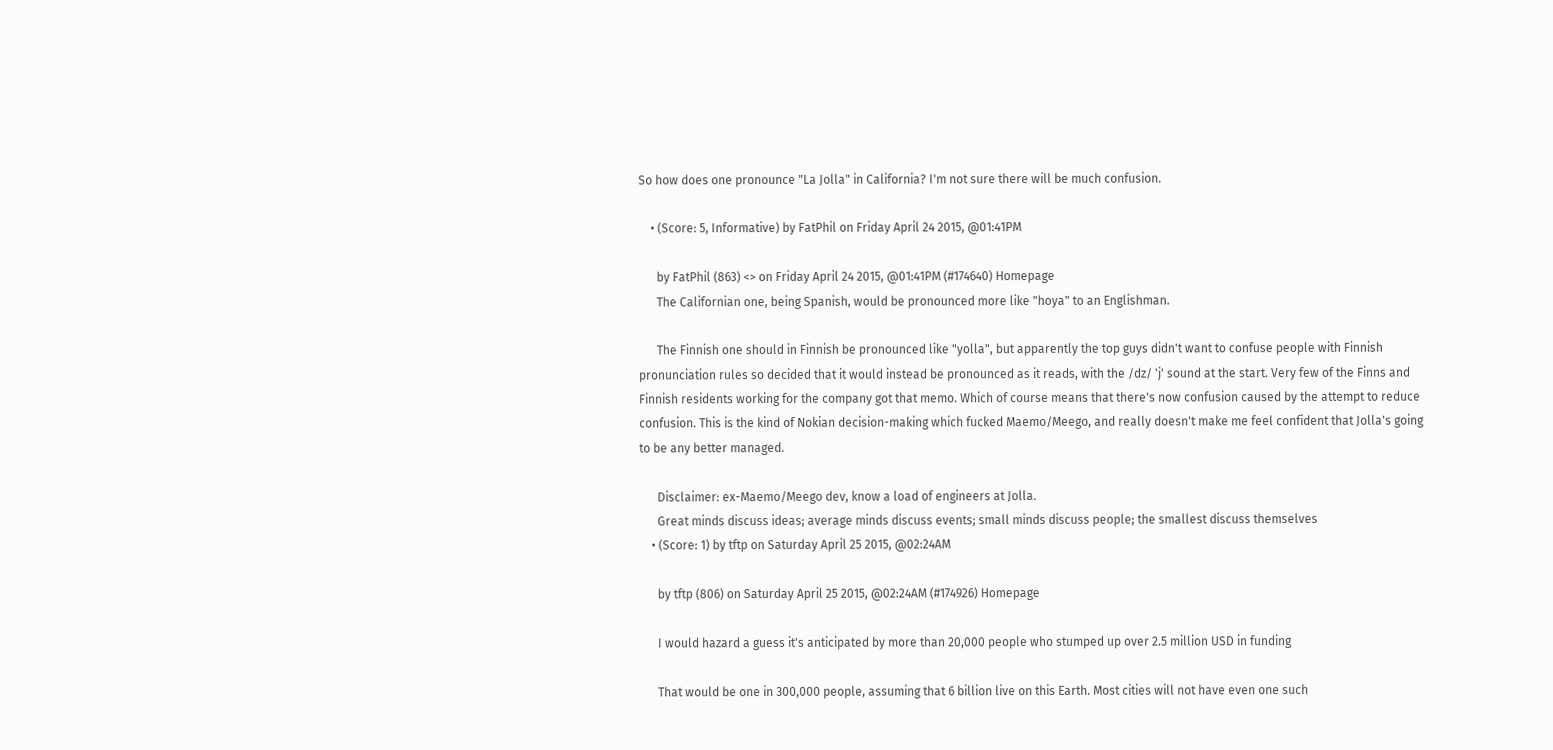So how does one pronounce "La Jolla" in California? I'm not sure there will be much confusion.

    • (Score: 5, Informative) by FatPhil on Friday April 24 2015, @01:41PM

      by FatPhil (863) <> on Friday April 24 2015, @01:41PM (#174640) Homepage
      The Californian one, being Spanish, would be pronounced more like "hoya" to an Englishman.

      The Finnish one should in Finnish be pronounced like "yolla", but apparently the top guys didn't want to confuse people with Finnish pronunciation rules so decided that it would instead be pronounced as it reads, with the /dz/ 'j' sound at the start. Very few of the Finns and Finnish residents working for the company got that memo. Which of course means that there's now confusion caused by the attempt to reduce confusion. This is the kind of Nokian decision-making which fucked Maemo/Meego, and really doesn't make me feel confident that Jolla's going to be any better managed.

      Disclaimer: ex-Maemo/Meego dev, know a load of engineers at Jolla.
      Great minds discuss ideas; average minds discuss events; small minds discuss people; the smallest discuss themselves
    • (Score: 1) by tftp on Saturday April 25 2015, @02:24AM

      by tftp (806) on Saturday April 25 2015, @02:24AM (#174926) Homepage

      I would hazard a guess it's anticipated by more than 20,000 people who stumped up over 2.5 million USD in funding

      That would be one in 300,000 people, assuming that 6 billion live on this Earth. Most cities will not have even one such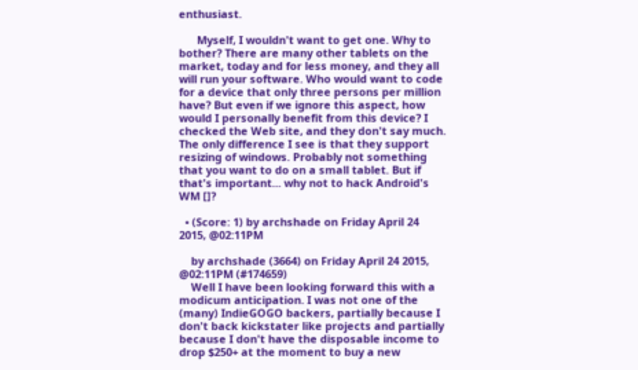enthusiast.

      Myself, I wouldn't want to get one. Why to bother? There are many other tablets on the market, today and for less money, and they all will run your software. Who would want to code for a device that only three persons per million have? But even if we ignore this aspect, how would I personally benefit from this device? I checked the Web site, and they don't say much. The only difference I see is that they support resizing of windows. Probably not something that you want to do on a small tablet. But if that's important... why not to hack Android's WM []?

  • (Score: 1) by archshade on Friday April 24 2015, @02:11PM

    by archshade (3664) on Friday April 24 2015, @02:11PM (#174659)
    Well I have been looking forward this with a modicum anticipation. I was not one of the (many) IndieGOGO backers, partially because I don't back kickstater like projects and partially because I don't have the disposable income to drop $250+ at the moment to buy a new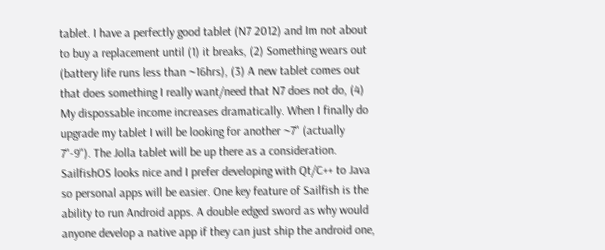tablet. I have a perfectly good tablet (N7 2012) and Im not about to buy a replacement until (1) it breaks, (2) Something wears out (battery life runs less than ~16hrs), (3) A new tablet comes out that does something I really want/need that N7 does not do, (4) My dispossable income increases dramatically. When I finally do upgrade my tablet I will be looking for another ~7" (actually 7"-9"). The Jolla tablet will be up there as a consideration. SailfishOS looks nice and I prefer developing with Qt/C++ to Java so personal apps will be easier. One key feature of Sailfish is the ability to run Android apps. A double edged sword as why would anyone develop a native app if they can just ship the android one,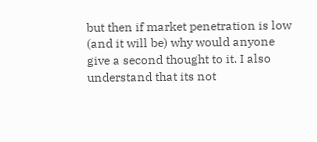but then if market penetration is low (and it will be) why would anyone give a second thought to it. I also understand that its not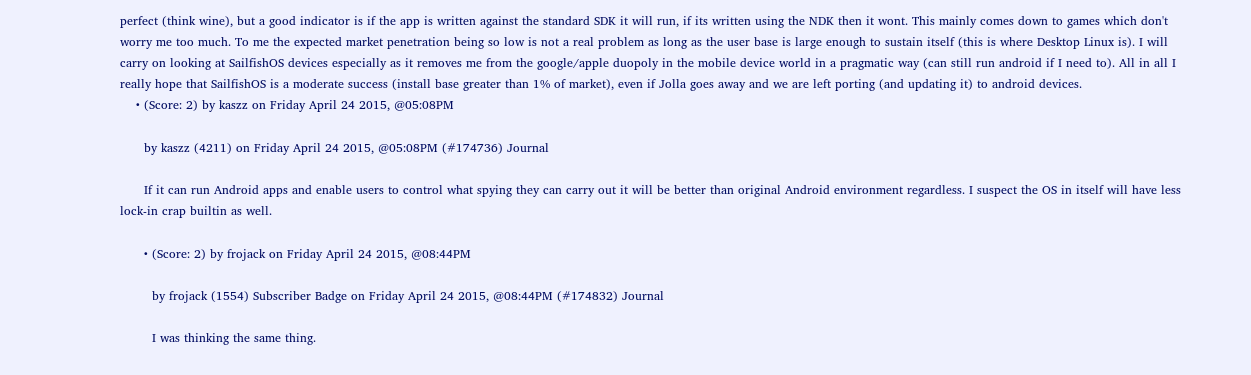perfect (think wine), but a good indicator is if the app is written against the standard SDK it will run, if its written using the NDK then it wont. This mainly comes down to games which don't worry me too much. To me the expected market penetration being so low is not a real problem as long as the user base is large enough to sustain itself (this is where Desktop Linux is). I will carry on looking at SailfishOS devices especially as it removes me from the google/apple duopoly in the mobile device world in a pragmatic way (can still run android if I need to). All in all I really hope that SailfishOS is a moderate success (install base greater than 1% of market), even if Jolla goes away and we are left porting (and updating it) to android devices.
    • (Score: 2) by kaszz on Friday April 24 2015, @05:08PM

      by kaszz (4211) on Friday April 24 2015, @05:08PM (#174736) Journal

      If it can run Android apps and enable users to control what spying they can carry out it will be better than original Android environment regardless. I suspect the OS in itself will have less lock-in crap builtin as well.

      • (Score: 2) by frojack on Friday April 24 2015, @08:44PM

        by frojack (1554) Subscriber Badge on Friday April 24 2015, @08:44PM (#174832) Journal

        I was thinking the same thing.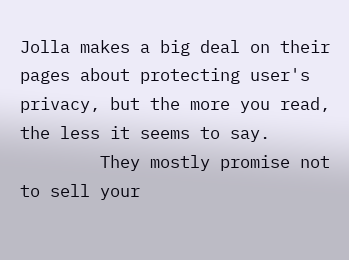Jolla makes a big deal on their pages about protecting user's privacy, but the more you read, the less it seems to say.
        They mostly promise not to sell your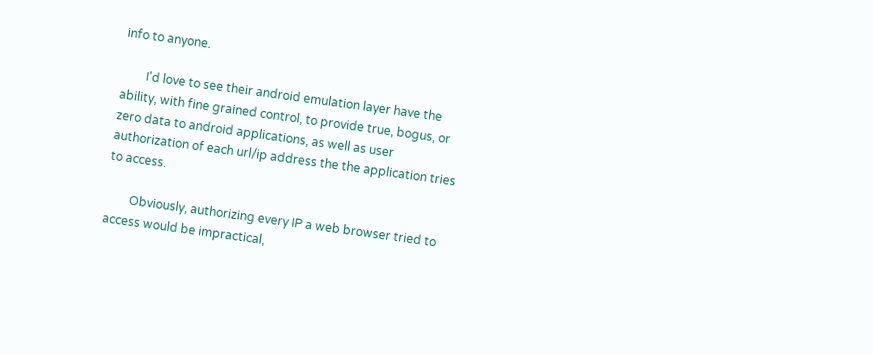info to anyone.

        I'd love to see their android emulation layer have the ability, with fine grained control, to provide true, bogus, or zero data to android applications, as well as user authorization of each url/ip address the the application tries to access.

        Obviously, authorizing every IP a web browser tried to access would be impractical,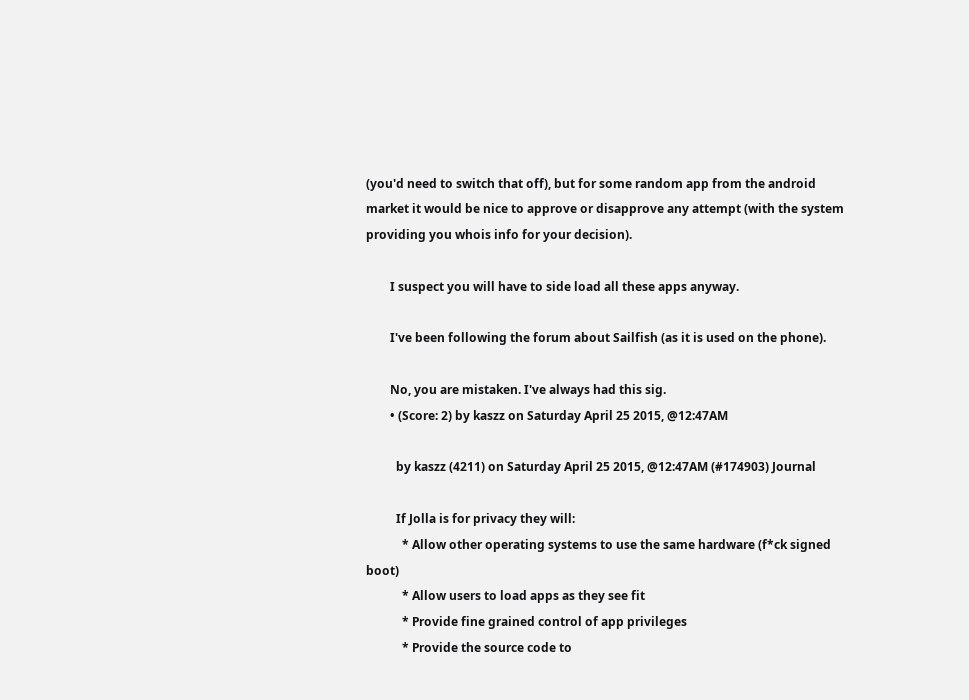(you'd need to switch that off), but for some random app from the android market it would be nice to approve or disapprove any attempt (with the system providing you whois info for your decision).

        I suspect you will have to side load all these apps anyway.

        I've been following the forum about Sailfish (as it is used on the phone).

        No, you are mistaken. I've always had this sig.
        • (Score: 2) by kaszz on Saturday April 25 2015, @12:47AM

          by kaszz (4211) on Saturday April 25 2015, @12:47AM (#174903) Journal

          If Jolla is for privacy they will:
            * Allow other operating systems to use the same hardware (f*ck signed boot)
            * Allow users to load apps as they see fit
            * Provide fine grained control of app privileges
            * Provide the source code to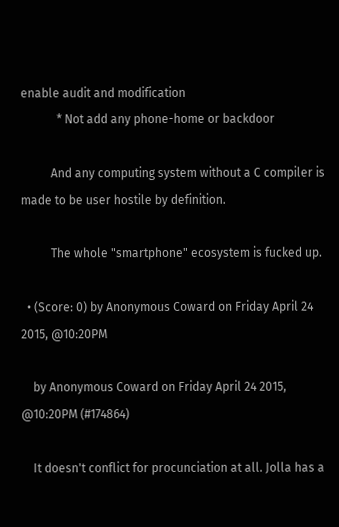enable audit and modification
            * Not add any phone-home or backdoor

          And any computing system without a C compiler is made to be user hostile by definition.

          The whole "smartphone" ecosystem is fucked up.

  • (Score: 0) by Anonymous Coward on Friday April 24 2015, @10:20PM

    by Anonymous Coward on Friday April 24 2015, @10:20PM (#174864)

    It doesn't conflict for procunciation at all. Jolla has a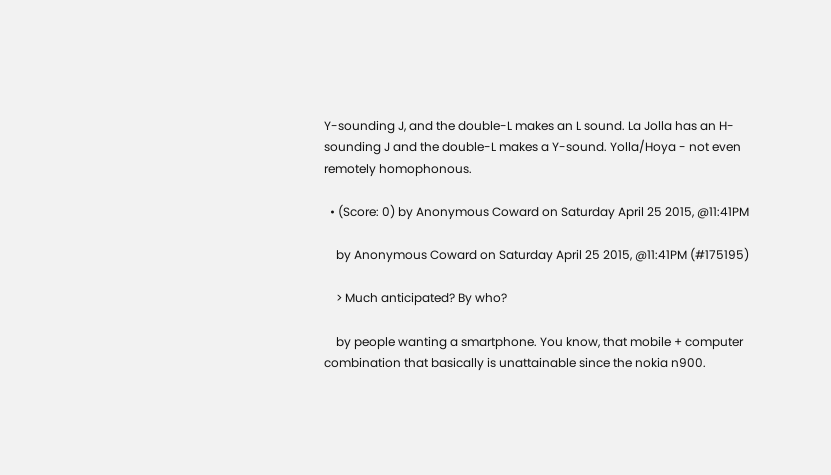Y-sounding J, and the double-L makes an L sound. La Jolla has an H-sounding J and the double-L makes a Y-sound. Yolla/Hoya - not even remotely homophonous.

  • (Score: 0) by Anonymous Coward on Saturday April 25 2015, @11:41PM

    by Anonymous Coward on Saturday April 25 2015, @11:41PM (#175195)

    > Much anticipated? By who?

    by people wanting a smartphone. You know, that mobile + computer combination that basically is unattainable since the nokia n900.